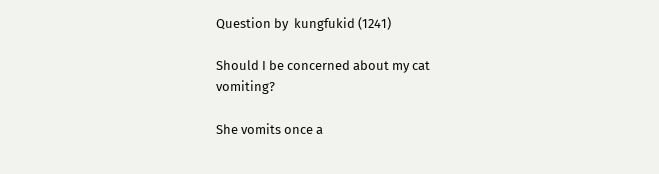Question by  kungfukid (1241)

Should I be concerned about my cat vomiting?

She vomits once a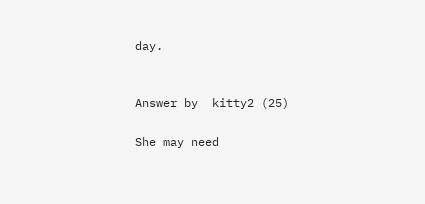day.


Answer by  kitty2 (25)

She may need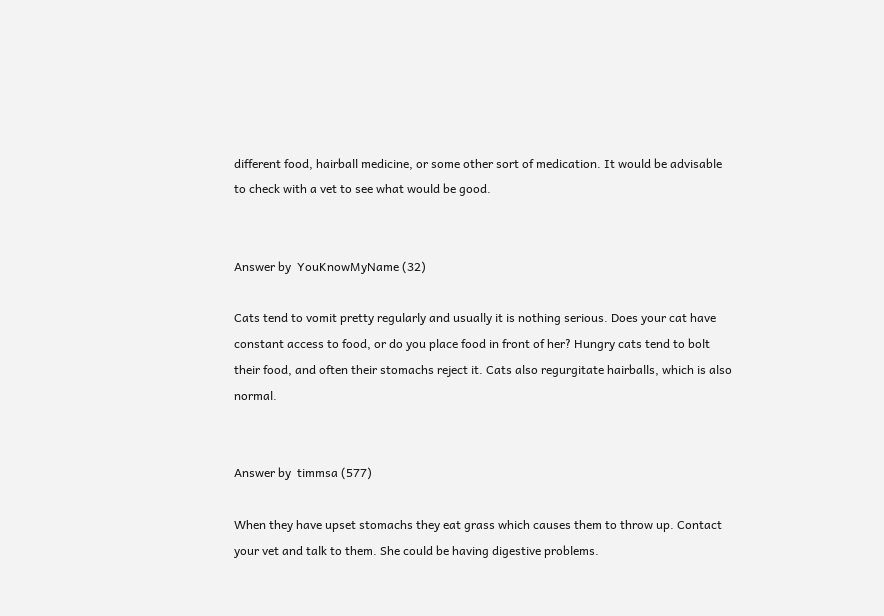different food, hairball medicine, or some other sort of medication. It would be advisable to check with a vet to see what would be good.


Answer by  YouKnowMyName (32)

Cats tend to vomit pretty regularly and usually it is nothing serious. Does your cat have constant access to food, or do you place food in front of her? Hungry cats tend to bolt their food, and often their stomachs reject it. Cats also regurgitate hairballs, which is also normal.


Answer by  timmsa (577)

When they have upset stomachs they eat grass which causes them to throw up. Contact your vet and talk to them. She could be having digestive problems.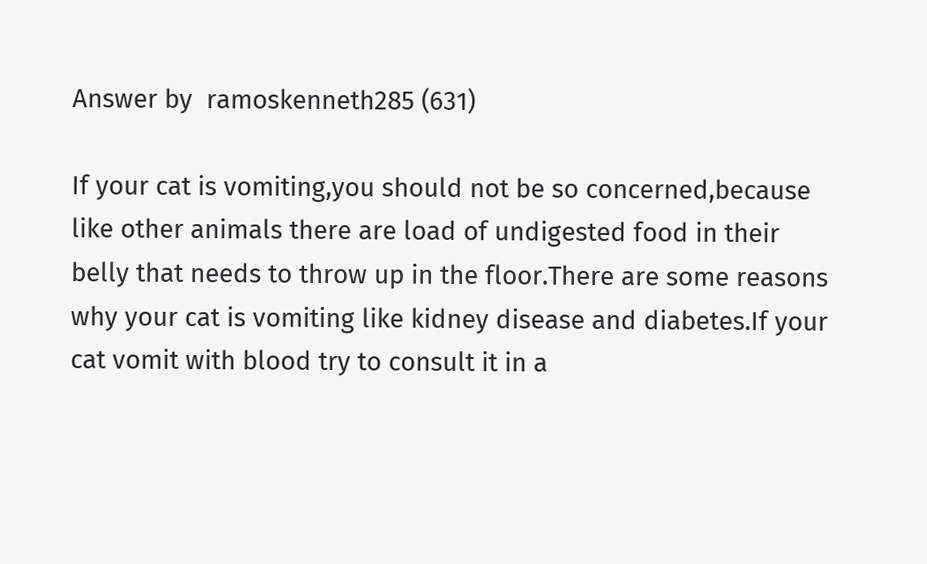Answer by  ramoskenneth285 (631)

If your cat is vomiting,you should not be so concerned,because like other animals there are load of undigested food in their belly that needs to throw up in the floor.There are some reasons why your cat is vomiting like kidney disease and diabetes.If your cat vomit with blood try to consult it in a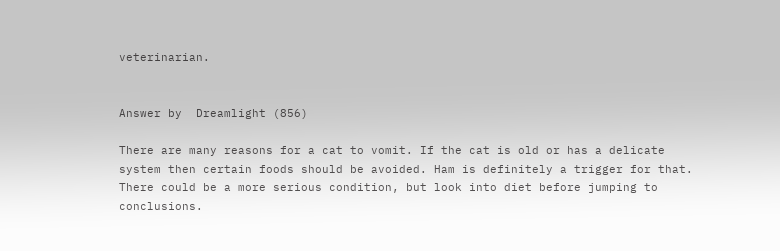veterinarian.


Answer by  Dreamlight (856)

There are many reasons for a cat to vomit. If the cat is old or has a delicate system then certain foods should be avoided. Ham is definitely a trigger for that. There could be a more serious condition, but look into diet before jumping to conclusions.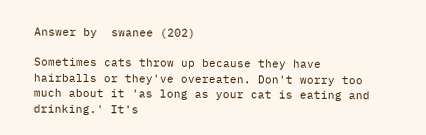Answer by  swanee (202)

Sometimes cats throw up because they have hairballs or they've overeaten. Don't worry too much about it 'as long as your cat is eating and drinking.' It's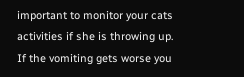important to monitor your cats activities if she is throwing up. If the vomiting gets worse you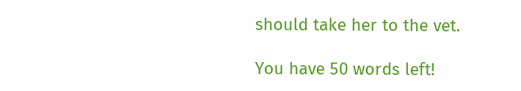should take her to the vet.

You have 50 words left!